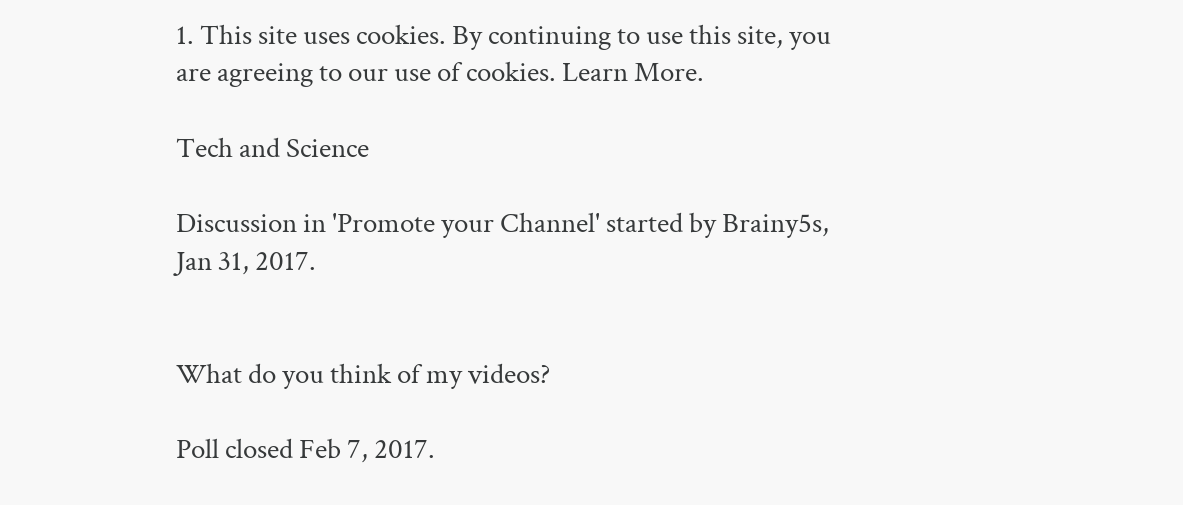1. This site uses cookies. By continuing to use this site, you are agreeing to our use of cookies. Learn More.

Tech and Science

Discussion in 'Promote your Channel' started by Brainy5s, Jan 31, 2017.


What do you think of my videos?

Poll closed Feb 7, 2017.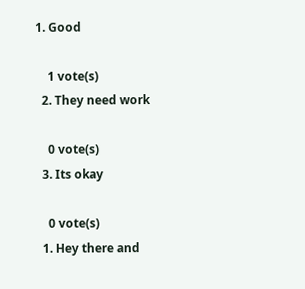1. Good

    1 vote(s)
  2. They need work

    0 vote(s)
  3. Its okay

    0 vote(s)
  1. Hey there and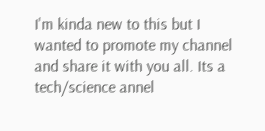I'm kinda new to this but I wanted to promote my channel and share it with you all. Its a tech/science annel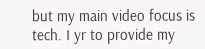but my main video focus is tech. I yr to provide my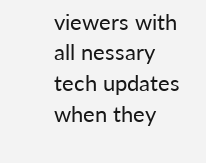viewers with all nessary tech updates when they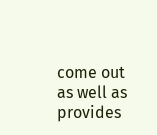come out as well as provides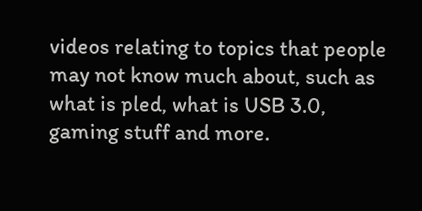videos relating to topics that people may not know much about, such as what is pled, what is USB 3.0, gaming stuff and more.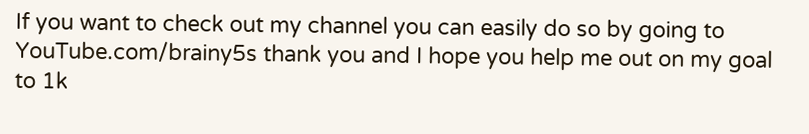If you want to check out my channel you can easily do so by going to YouTube.com/brainy5s thank you and I hope you help me out on my goal to 1k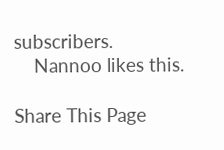subscribers.
    Nannoo likes this.

Share This Page